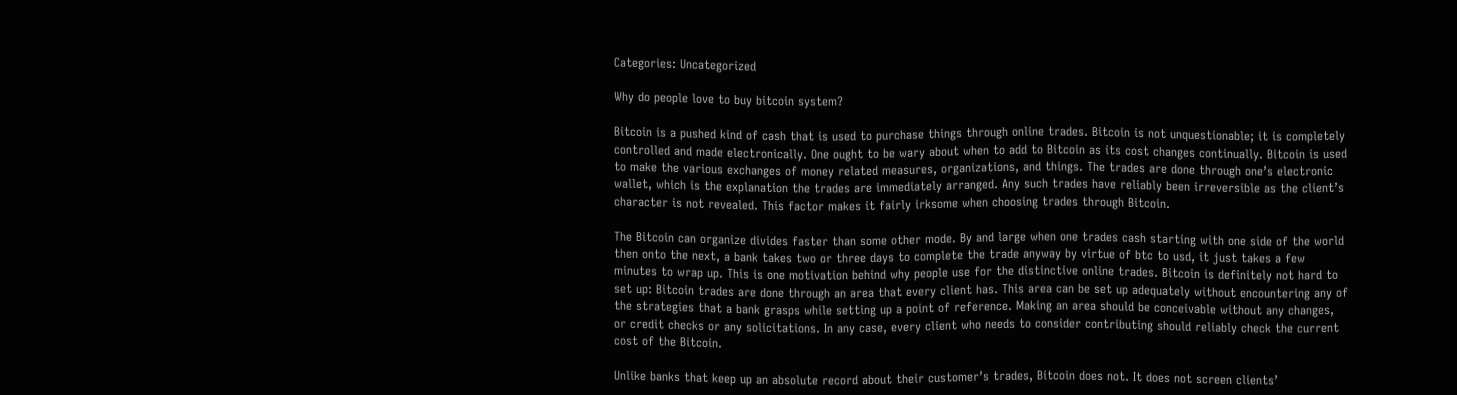Categories: Uncategorized

Why do people love to buy bitcoin system?

Bitcoin is a pushed kind of cash that is used to purchase things through online trades. Bitcoin is not unquestionable; it is completely controlled and made electronically. One ought to be wary about when to add to Bitcoin as its cost changes continually. Bitcoin is used to make the various exchanges of money related measures, organizations, and things. The trades are done through one’s electronic wallet, which is the explanation the trades are immediately arranged. Any such trades have reliably been irreversible as the client’s character is not revealed. This factor makes it fairly irksome when choosing trades through Bitcoin.

The Bitcoin can organize divides faster than some other mode. By and large when one trades cash starting with one side of the world then onto the next, a bank takes two or three days to complete the trade anyway by virtue of btc to usd, it just takes a few minutes to wrap up. This is one motivation behind why people use for the distinctive online trades. Bitcoin is definitely not hard to set up: Bitcoin trades are done through an area that every client has. This area can be set up adequately without encountering any of the strategies that a bank grasps while setting up a point of reference. Making an area should be conceivable without any changes, or credit checks or any solicitations. In any case, every client who needs to consider contributing should reliably check the current cost of the Bitcoin.

Unlike banks that keep up an absolute record about their customer’s trades, Bitcoin does not. It does not screen clients’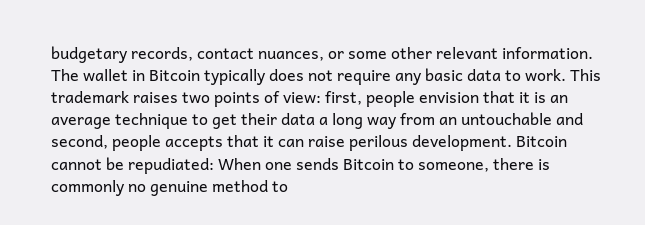budgetary records, contact nuances, or some other relevant information. The wallet in Bitcoin typically does not require any basic data to work. This trademark raises two points of view: first, people envision that it is an average technique to get their data a long way from an untouchable and second, people accepts that it can raise perilous development. Bitcoin cannot be repudiated: When one sends Bitcoin to someone, there is commonly no genuine method to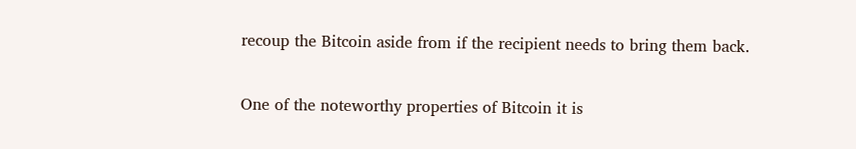recoup the Bitcoin aside from if the recipient needs to bring them back.

One of the noteworthy properties of Bitcoin it is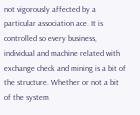not vigorously affected by a particular association ace. It is controlled so every business, individual and machine related with exchange check and mining is a bit of the structure. Whether or not a bit of the system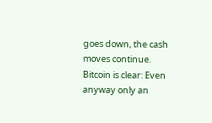goes down, the cash moves continue. Bitcoin is clear: Even anyway only an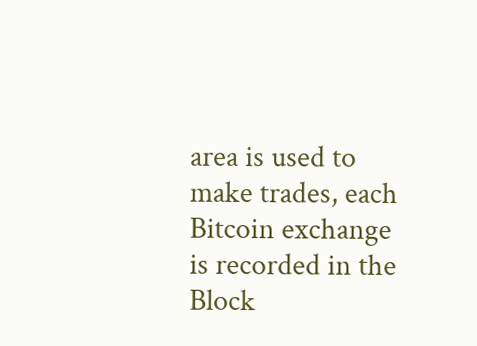area is used to make trades, each Bitcoin exchange is recorded in the Block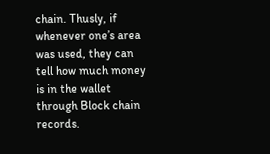chain. Thusly, if whenever one’s area was used, they can tell how much money is in the wallet through Block chain records.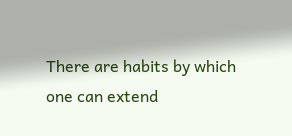There are habits by which one can extend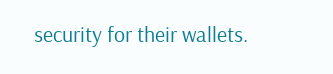security for their wallets.